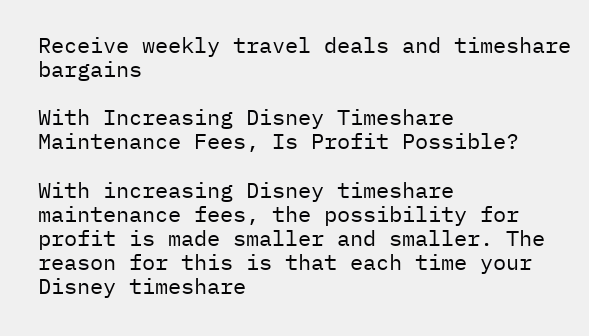Receive weekly travel deals and timeshare bargains

With Increasing Disney Timeshare Maintenance Fees, Is Profit Possible?

With increasing Disney timeshare maintenance fees, the possibility for profit is made smaller and smaller. The reason for this is that each time your Disney timeshare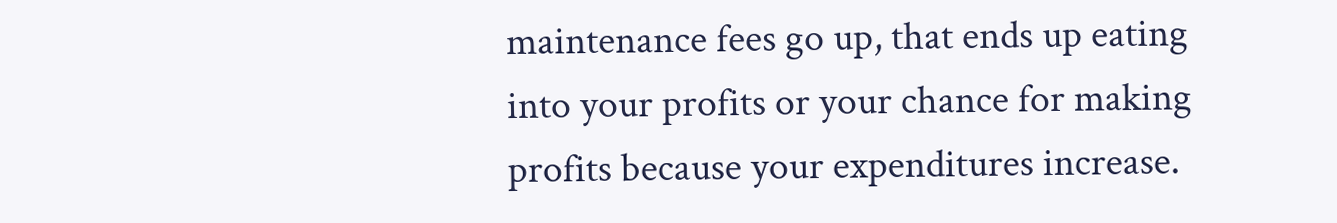maintenance fees go up, that ends up eating into your profits or your chance for making profits because your expenditures increase.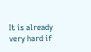It is already very hard if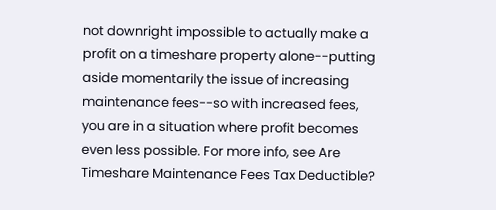not downright impossible to actually make a profit on a timeshare property alone--putting aside momentarily the issue of increasing maintenance fees--so with increased fees, you are in a situation where profit becomes even less possible. For more info, see Are Timeshare Maintenance Fees Tax Deductible?